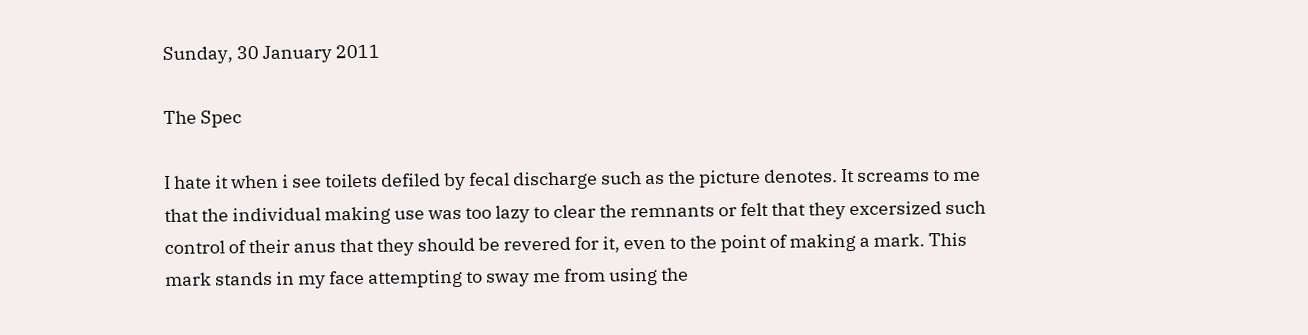Sunday, 30 January 2011

The Spec

I hate it when i see toilets defiled by fecal discharge such as the picture denotes. It screams to me that the individual making use was too lazy to clear the remnants or felt that they excersized such control of their anus that they should be revered for it, even to the point of making a mark. This mark stands in my face attempting to sway me from using the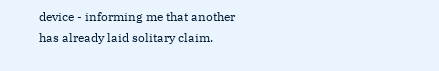device - informing me that another has already laid solitary claim.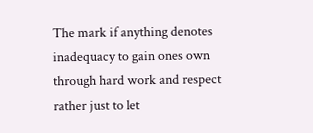The mark if anything denotes inadequacy to gain ones own through hard work and respect rather just to let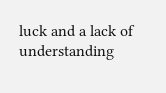luck and a lack of understanding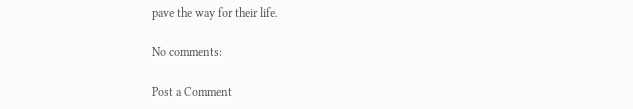pave the way for their life.

No comments:

Post a Comment